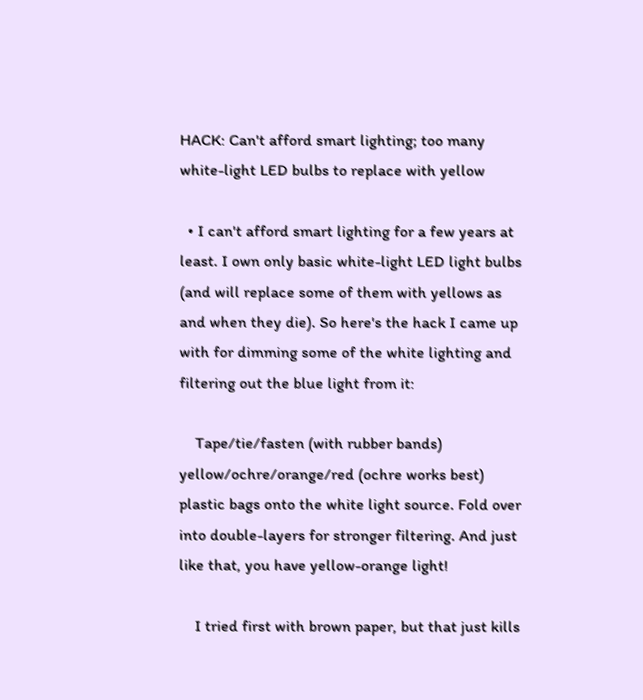HACK: Can't afford smart lighting; too many white-light LED bulbs to replace with yellow

  • I can't afford smart lighting for a few years at least. I own only basic white-light LED light bulbs (and will replace some of them with yellows as and when they die). So here's the hack I came up with for dimming some of the white lighting and filtering out the blue light from it:

    Tape/tie/fasten (with rubber bands) yellow/ochre/orange/red (ochre works best) plastic bags onto the white light source. Fold over into double-layers for stronger filtering. And just like that, you have yellow-orange light!

    I tried first with brown paper, but that just kills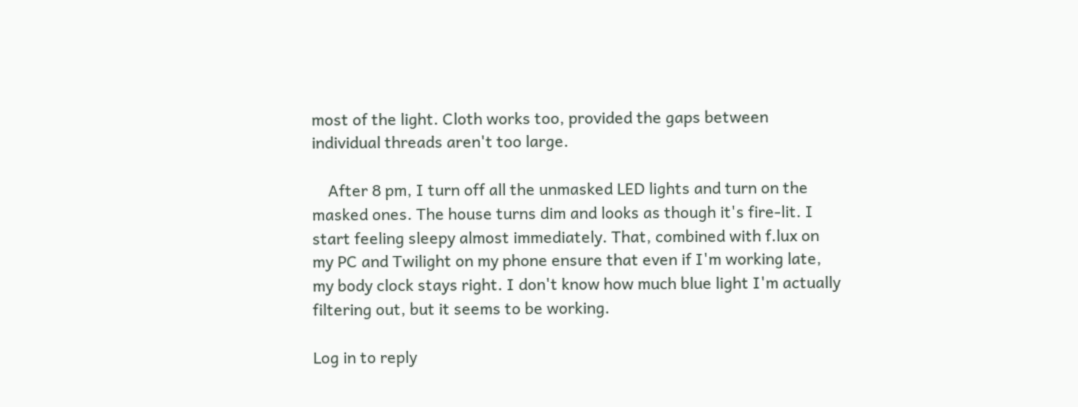most of the light. Cloth works too, provided the gaps between individual threads aren't too large.

    After 8 pm, I turn off all the unmasked LED lights and turn on the masked ones. The house turns dim and looks as though it's fire-lit. I start feeling sleepy almost immediately. That, combined with f.lux on my PC and Twilight on my phone ensure that even if I'm working late, my body clock stays right. I don't know how much blue light I'm actually filtering out, but it seems to be working.

Log in to reply